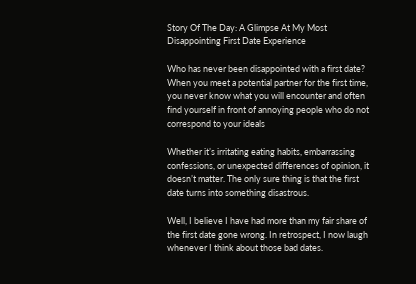Story Of The Day: A Glimpse At My Most Disappointing First Date Experience

Who has never been disappointed with a first date? When you meet a potential partner for the first time, you never know what you will encounter and often find yourself in front of annoying people who do not correspond to your ideals

Whether it’s irritating eating habits, embarrassing confessions, or unexpected differences of opinion, it doesn’t matter. The only sure thing is that the first date turns into something disastrous.

Well, I believe I have had more than my fair share of the first date gone wrong. In retrospect, I now laugh whenever I think about those bad dates.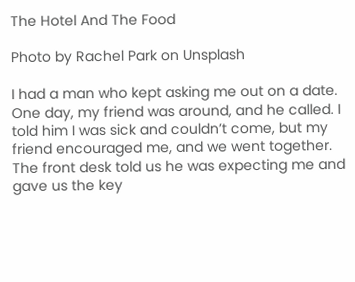The Hotel And The Food

Photo by Rachel Park on Unsplash

I had a man who kept asking me out on a date. One day, my friend was around, and he called. I told him I was sick and couldn’t come, but my friend encouraged me, and we went together. The front desk told us he was expecting me and gave us the key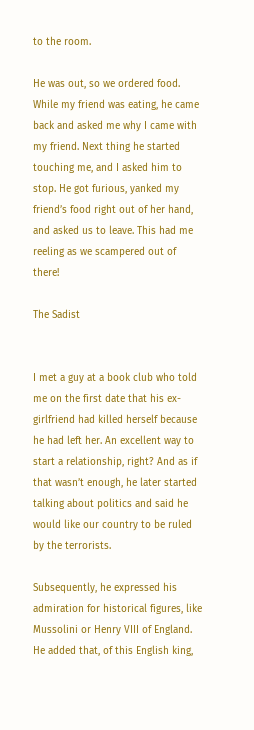to the room.

He was out, so we ordered food. While my friend was eating, he came back and asked me why I came with my friend. Next thing he started touching me, and I asked him to stop. He got furious, yanked my friend’s food right out of her hand, and asked us to leave. This had me reeling as we scampered out of there!

The Sadist


I met a guy at a book club who told me on the first date that his ex-girlfriend had killed herself because he had left her. An excellent way to start a relationship, right? And as if that wasn’t enough, he later started talking about politics and said he would like our country to be ruled by the terrorists.

Subsequently, he expressed his admiration for historical figures, like Mussolini or Henry VIII of England. He added that, of this English king,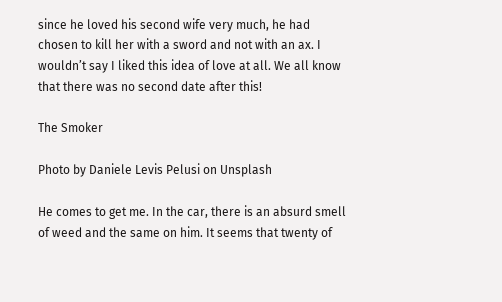since he loved his second wife very much, he had chosen to kill her with a sword and not with an ax. I wouldn’t say I liked this idea of love at all. We all know that there was no second date after this!

The Smoker

Photo by Daniele Levis Pelusi on Unsplash

He comes to get me. In the car, there is an absurd smell of weed and the same on him. It seems that twenty of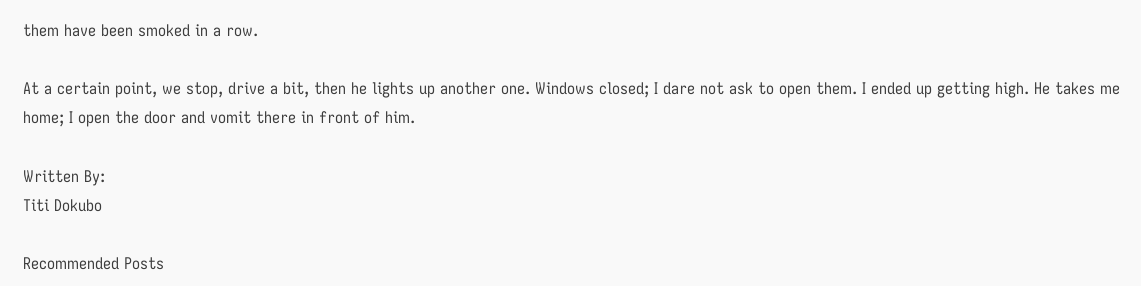them have been smoked in a row.

At a certain point, we stop, drive a bit, then he lights up another one. Windows closed; I dare not ask to open them. I ended up getting high. He takes me home; I open the door and vomit there in front of him.

Written By:
Titi Dokubo

Recommended Posts